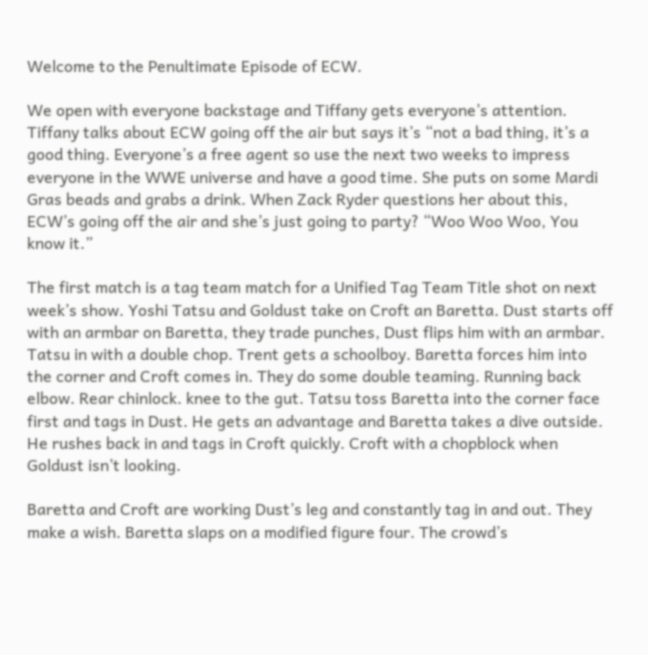Welcome to the Penultimate Episode of ECW.

We open with everyone backstage and Tiffany gets everyone’s attention. Tiffany talks about ECW going off the air but says it’s “not a bad thing, it’s a good thing. Everyone’s a free agent so use the next two weeks to impress everyone in the WWE universe and have a good time. She puts on some Mardi Gras beads and grabs a drink. When Zack Ryder questions her about this, ECW’s going off the air and she’s just going to party? “Woo Woo Woo, You know it.”

The first match is a tag team match for a Unified Tag Team Title shot on next week’s show. Yoshi Tatsu and Goldust take on Croft an Baretta. Dust starts off with an armbar on Baretta, they trade punches, Dust flips him with an armbar. Tatsu in with a double chop. Trent gets a schoolboy. Baretta forces him into the corner and Croft comes in. They do some double teaming. Running back elbow. Rear chinlock. knee to the gut. Tatsu toss Baretta into the corner face first and tags in Dust. He gets an advantage and Baretta takes a dive outside. He rushes back in and tags in Croft quickly. Croft with a chopblock when Goldust isn’t looking.

Baretta and Croft are working Dust’s leg and constantly tag in and out. They make a wish. Baretta slaps on a modified figure four. The crowd’s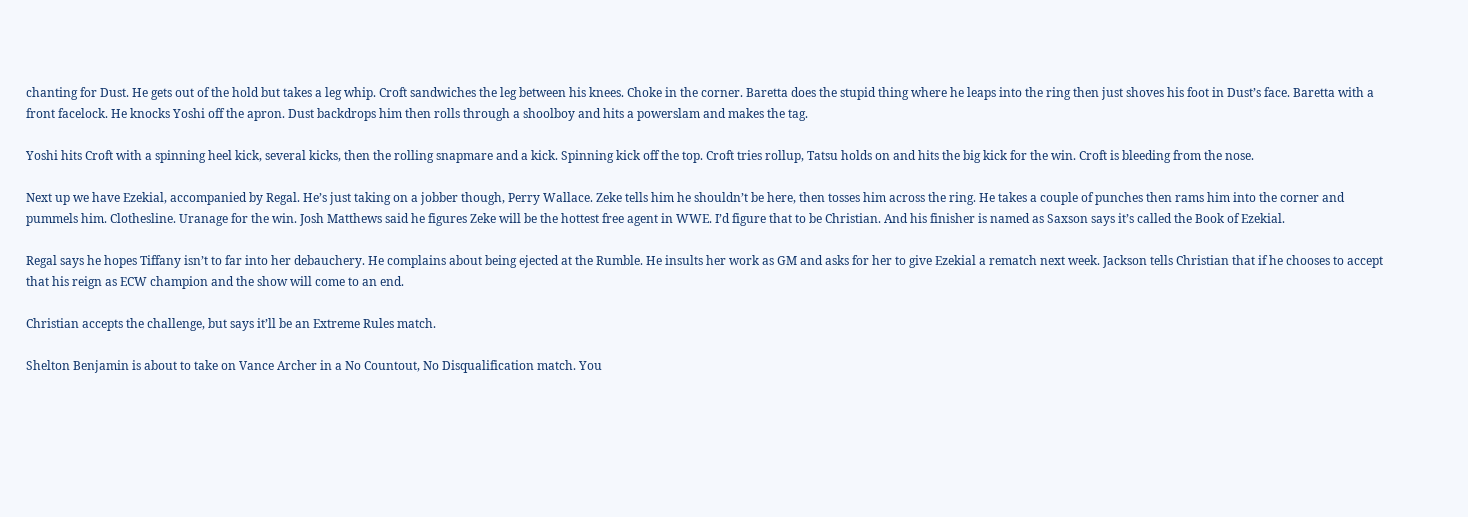chanting for Dust. He gets out of the hold but takes a leg whip. Croft sandwiches the leg between his knees. Choke in the corner. Baretta does the stupid thing where he leaps into the ring then just shoves his foot in Dust’s face. Baretta with a front facelock. He knocks Yoshi off the apron. Dust backdrops him then rolls through a shoolboy and hits a powerslam and makes the tag.

Yoshi hits Croft with a spinning heel kick, several kicks, then the rolling snapmare and a kick. Spinning kick off the top. Croft tries rollup, Tatsu holds on and hits the big kick for the win. Croft is bleeding from the nose.

Next up we have Ezekial, accompanied by Regal. He’s just taking on a jobber though, Perry Wallace. Zeke tells him he shouldn’t be here, then tosses him across the ring. He takes a couple of punches then rams him into the corner and pummels him. Clothesline. Uranage for the win. Josh Matthews said he figures Zeke will be the hottest free agent in WWE. I’d figure that to be Christian. And his finisher is named as Saxson says it’s called the Book of Ezekial.

Regal says he hopes Tiffany isn’t to far into her debauchery. He complains about being ejected at the Rumble. He insults her work as GM and asks for her to give Ezekial a rematch next week. Jackson tells Christian that if he chooses to accept that his reign as ECW champion and the show will come to an end.

Christian accepts the challenge, but says it’ll be an Extreme Rules match.

Shelton Benjamin is about to take on Vance Archer in a No Countout, No Disqualification match. You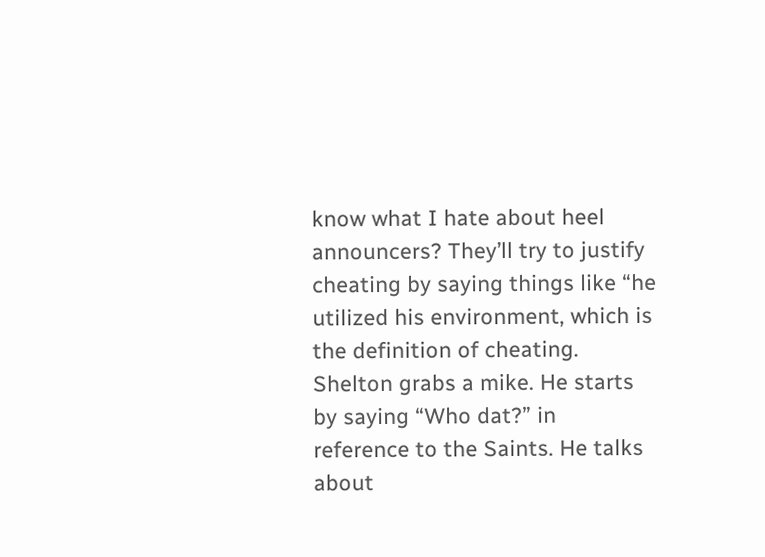know what I hate about heel announcers? They’ll try to justify cheating by saying things like “he utilized his environment, which is the definition of cheating. Shelton grabs a mike. He starts by saying “Who dat?” in reference to the Saints. He talks about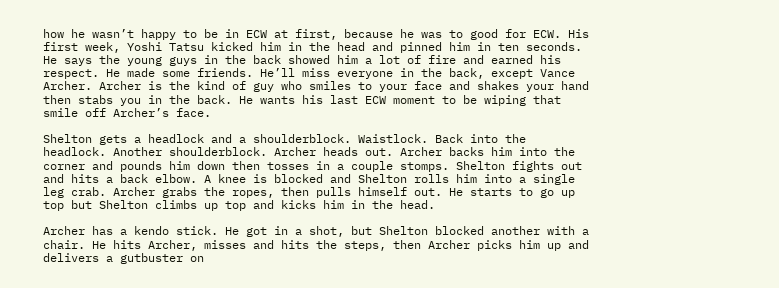how he wasn’t happy to be in ECW at first, because he was to good for ECW. His first week, Yoshi Tatsu kicked him in the head and pinned him in ten seconds. He says the young guys in the back showed him a lot of fire and earned his respect. He made some friends. He’ll miss everyone in the back, except Vance Archer. Archer is the kind of guy who smiles to your face and shakes your hand then stabs you in the back. He wants his last ECW moment to be wiping that smile off Archer’s face.

Shelton gets a headlock and a shoulderblock. Waistlock. Back into the headlock. Another shoulderblock. Archer heads out. Archer backs him into the corner and pounds him down then tosses in a couple stomps. Shelton fights out and hits a back elbow. A knee is blocked and Shelton rolls him into a single leg crab. Archer grabs the ropes, then pulls himself out. He starts to go up top but Shelton climbs up top and kicks him in the head.

Archer has a kendo stick. He got in a shot, but Shelton blocked another with a chair. He hits Archer, misses and hits the steps, then Archer picks him up and delivers a gutbuster on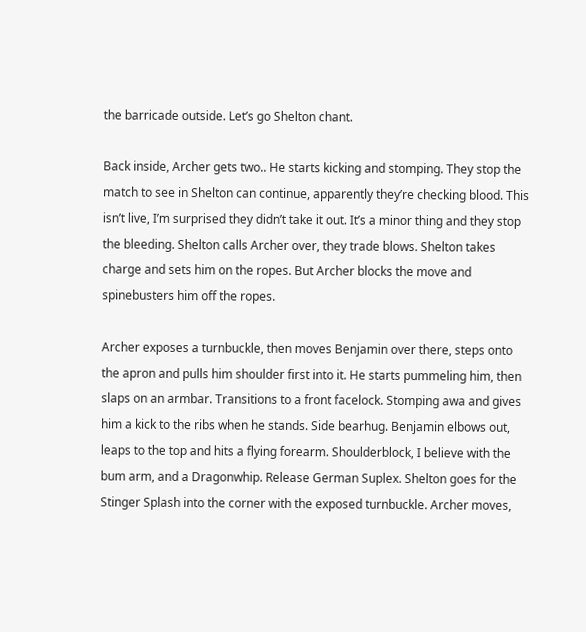the barricade outside. Let’s go Shelton chant.

Back inside, Archer gets two.. He starts kicking and stomping. They stop the match to see in Shelton can continue, apparently they’re checking blood. This isn’t live, I’m surprised they didn’t take it out. It’s a minor thing and they stop the bleeding. Shelton calls Archer over, they trade blows. Shelton takes charge and sets him on the ropes. But Archer blocks the move and spinebusters him off the ropes.

Archer exposes a turnbuckle, then moves Benjamin over there, steps onto the apron and pulls him shoulder first into it. He starts pummeling him, then slaps on an armbar. Transitions to a front facelock. Stomping awa and gives him a kick to the ribs when he stands. Side bearhug. Benjamin elbows out, leaps to the top and hits a flying forearm. Shoulderblock, I believe with the bum arm, and a Dragonwhip. Release German Suplex. Shelton goes for the Stinger Splash into the corner with the exposed turnbuckle. Archer moves,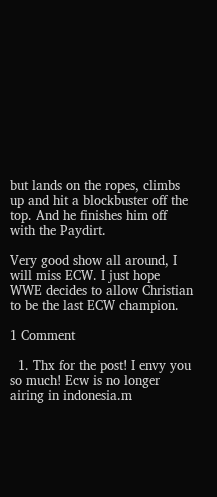but lands on the ropes, climbs up and hit a blockbuster off the top. And he finishes him off with the Paydirt.

Very good show all around, I will miss ECW. I just hope WWE decides to allow Christian to be the last ECW champion.

1 Comment

  1. Thx for the post! I envy you so much! Ecw is no longer airing in indonesia.m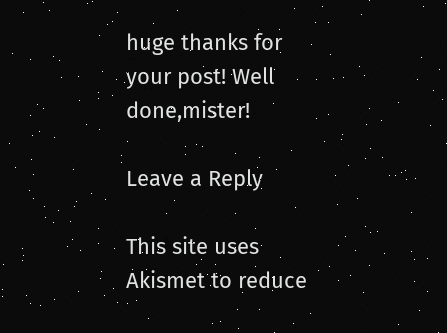huge thanks for your post! Well done,mister!

Leave a Reply

This site uses Akismet to reduce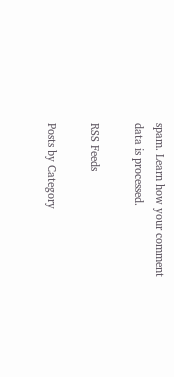spam. Learn how your comment data is processed.

RSS Feeds

Posts by Category